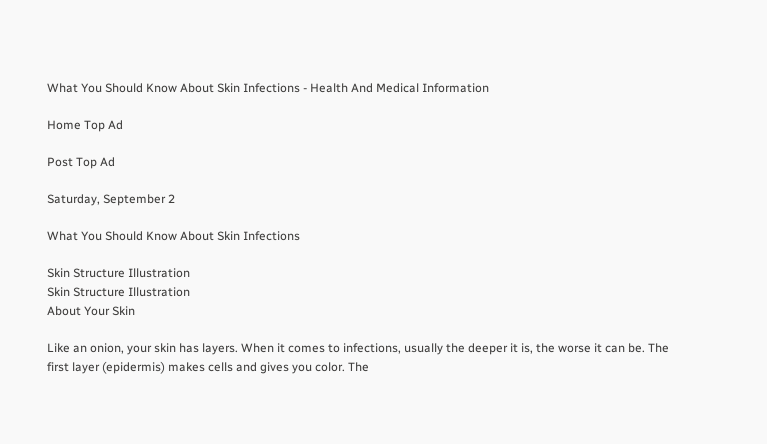What You Should Know About Skin Infections - Health And Medical Information

Home Top Ad

Post Top Ad

Saturday, September 2

What You Should Know About Skin Infections

Skin Structure Illustration
Skin Structure Illustration
About Your Skin

Like an onion, your skin has layers. When it comes to infections, usually the deeper it is, the worse it can be. The first layer (epidermis) makes cells and gives you color. The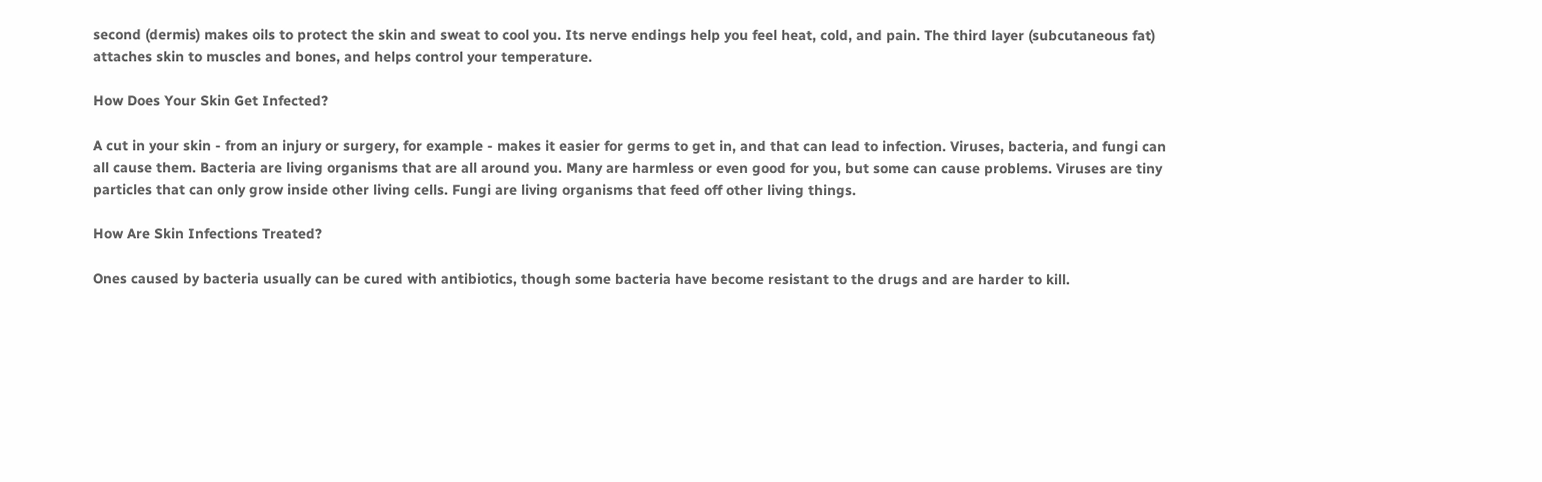second (dermis) makes oils to protect the skin and sweat to cool you. Its nerve endings help you feel heat, cold, and pain. The third layer (subcutaneous fat) attaches skin to muscles and bones, and helps control your temperature.

How Does Your Skin Get Infected?

A cut in your skin - from an injury or surgery, for example - makes it easier for germs to get in, and that can lead to infection. Viruses, bacteria, and fungi can all cause them. Bacteria are living organisms that are all around you. Many are harmless or even good for you, but some can cause problems. Viruses are tiny particles that can only grow inside other living cells. Fungi are living organisms that feed off other living things.

How Are Skin Infections Treated?

Ones caused by bacteria usually can be cured with antibiotics, though some bacteria have become resistant to the drugs and are harder to kill.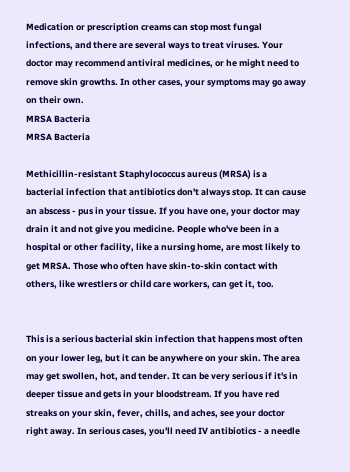Medication or prescription creams can stop most fungal infections, and there are several ways to treat viruses. Your doctor may recommend antiviral medicines, or he might need to remove skin growths. In other cases, your symptoms may go away on their own.
MRSA Bacteria
MRSA Bacteria

Methicillin-resistant Staphylococcus aureus (MRSA) is a bacterial infection that antibiotics don't always stop. It can cause an abscess - pus in your tissue. If you have one, your doctor may drain it and not give you medicine. People who've been in a hospital or other facility, like a nursing home, are most likely to get MRSA. Those who often have skin-to-skin contact with others, like wrestlers or child care workers, can get it, too.


This is a serious bacterial skin infection that happens most often on your lower leg, but it can be anywhere on your skin. The area may get swollen, hot, and tender. It can be very serious if it's in deeper tissue and gets in your bloodstream. If you have red streaks on your skin, fever, chills, and aches, see your doctor right away. In serious cases, you'll need IV antibiotics - a needle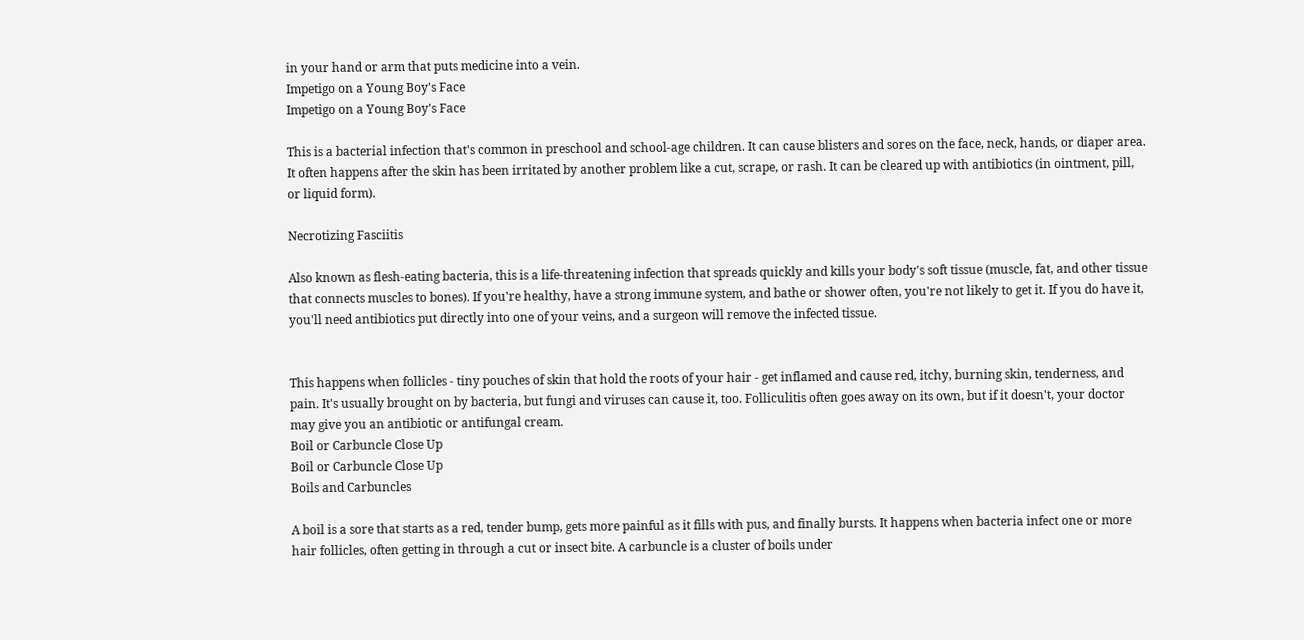in your hand or arm that puts medicine into a vein.
Impetigo on a Young Boy's Face
Impetigo on a Young Boy's Face

This is a bacterial infection that's common in preschool and school-age children. It can cause blisters and sores on the face, neck, hands, or diaper area. It often happens after the skin has been irritated by another problem like a cut, scrape, or rash. It can be cleared up with antibiotics (in ointment, pill, or liquid form).

Necrotizing Fasciitis

Also known as flesh-eating bacteria, this is a life-threatening infection that spreads quickly and kills your body's soft tissue (muscle, fat, and other tissue that connects muscles to bones). If you're healthy, have a strong immune system, and bathe or shower often, you're not likely to get it. If you do have it, you'll need antibiotics put directly into one of your veins, and a surgeon will remove the infected tissue.


This happens when follicles - tiny pouches of skin that hold the roots of your hair - get inflamed and cause red, itchy, burning skin, tenderness, and pain. It's usually brought on by bacteria, but fungi and viruses can cause it, too. Folliculitis often goes away on its own, but if it doesn't, your doctor may give you an antibiotic or antifungal cream.
Boil or Carbuncle Close Up
Boil or Carbuncle Close Up
Boils and Carbuncles

A boil is a sore that starts as a red, tender bump, gets more painful as it fills with pus, and finally bursts. It happens when bacteria infect one or more hair follicles, often getting in through a cut or insect bite. A carbuncle is a cluster of boils under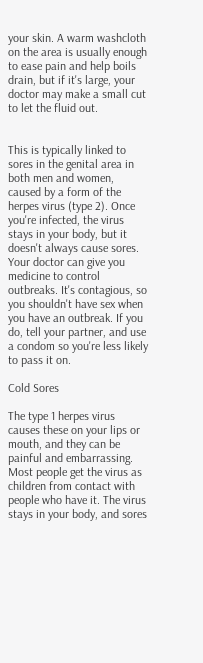your skin. A warm washcloth on the area is usually enough to ease pain and help boils drain, but if it's large, your doctor may make a small cut to let the fluid out.


This is typically linked to sores in the genital area in both men and women, caused by a form of the herpes virus (type 2). Once you're infected, the virus stays in your body, but it doesn't always cause sores. Your doctor can give you medicine to control outbreaks. It's contagious, so you shouldn't have sex when you have an outbreak. If you do, tell your partner, and use a condom so you're less likely to pass it on.

Cold Sores

The type 1 herpes virus causes these on your lips or mouth, and they can be painful and embarrassing. Most people get the virus as children from contact with people who have it. The virus stays in your body, and sores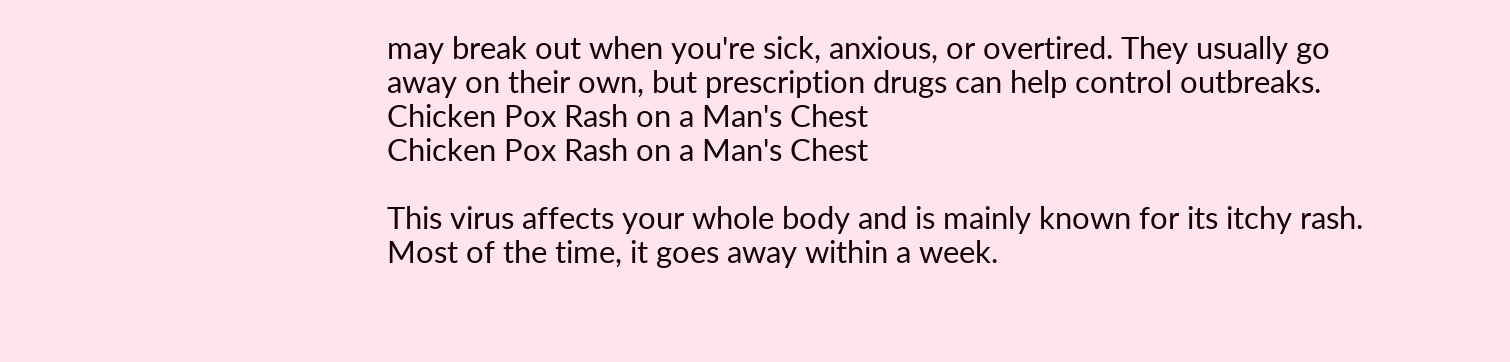may break out when you're sick, anxious, or overtired. They usually go away on their own, but prescription drugs can help control outbreaks.
Chicken Pox Rash on a Man's Chest
Chicken Pox Rash on a Man's Chest

This virus affects your whole body and is mainly known for its itchy rash. Most of the time, it goes away within a week.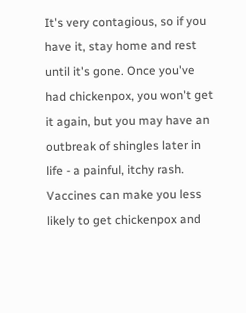It's very contagious, so if you have it, stay home and rest until it's gone. Once you've had chickenpox, you won't get it again, but you may have an outbreak of shingles later in life - a painful, itchy rash. Vaccines can make you less likely to get chickenpox and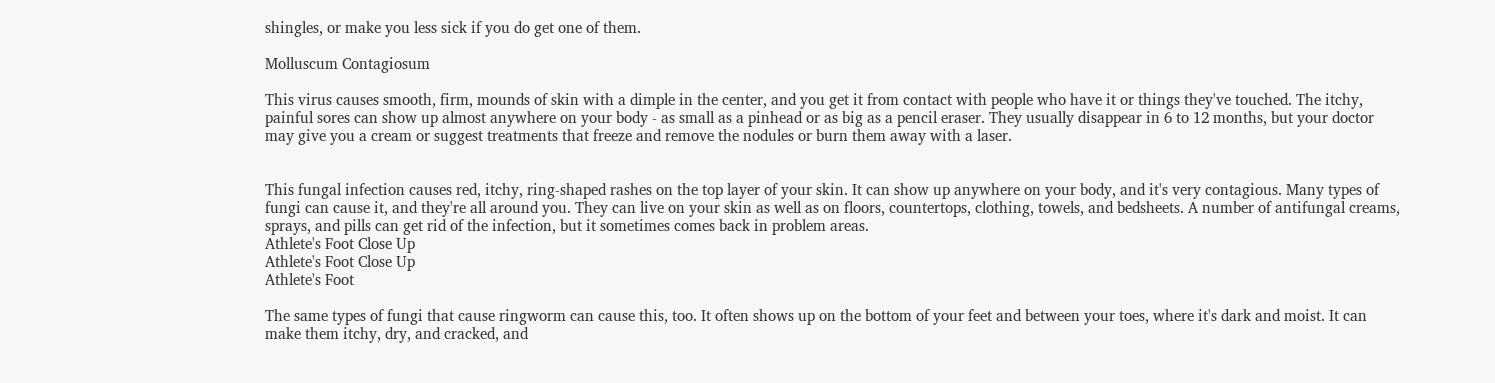shingles, or make you less sick if you do get one of them.

Molluscum Contagiosum

This virus causes smooth, firm, mounds of skin with a dimple in the center, and you get it from contact with people who have it or things they've touched. The itchy, painful sores can show up almost anywhere on your body - as small as a pinhead or as big as a pencil eraser. They usually disappear in 6 to 12 months, but your doctor may give you a cream or suggest treatments that freeze and remove the nodules or burn them away with a laser.


This fungal infection causes red, itchy, ring-shaped rashes on the top layer of your skin. It can show up anywhere on your body, and it's very contagious. Many types of fungi can cause it, and they're all around you. They can live on your skin as well as on floors, countertops, clothing, towels, and bedsheets. A number of antifungal creams, sprays, and pills can get rid of the infection, but it sometimes comes back in problem areas.
Athlete's Foot Close Up
Athlete's Foot Close Up
Athlete's Foot

The same types of fungi that cause ringworm can cause this, too. It often shows up on the bottom of your feet and between your toes, where it's dark and moist. It can make them itchy, dry, and cracked, and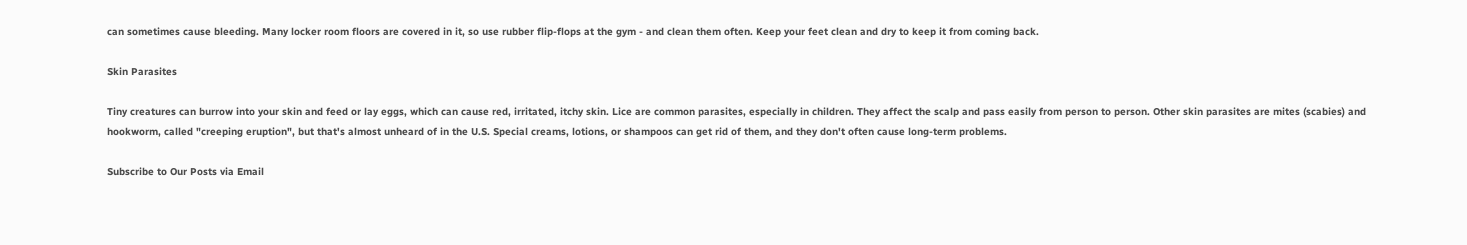can sometimes cause bleeding. Many locker room floors are covered in it, so use rubber flip-flops at the gym - and clean them often. Keep your feet clean and dry to keep it from coming back.

Skin Parasites

Tiny creatures can burrow into your skin and feed or lay eggs, which can cause red, irritated, itchy skin. Lice are common parasites, especially in children. They affect the scalp and pass easily from person to person. Other skin parasites are mites (scabies) and hookworm, called "creeping eruption", but that's almost unheard of in the U.S. Special creams, lotions, or shampoos can get rid of them, and they don't often cause long-term problems.

Subscribe to Our Posts via Email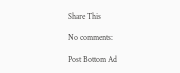Share This

No comments:

Post Bottom Ad